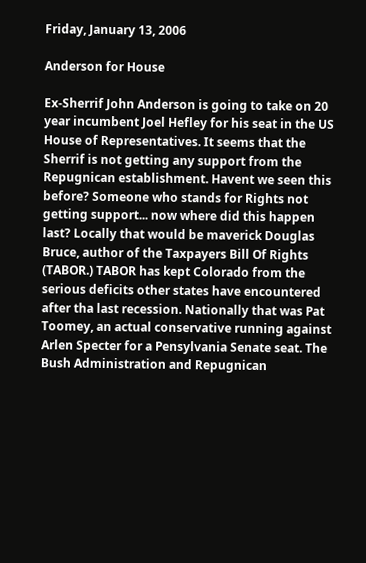Friday, January 13, 2006

Anderson for House

Ex-Sherrif John Anderson is going to take on 20 year incumbent Joel Hefley for his seat in the US House of Representatives. It seems that the Sherrif is not getting any support from the Repugnican establishment. Havent we seen this before? Someone who stands for Rights not getting support... now where did this happen last? Locally that would be maverick Douglas Bruce, author of the Taxpayers Bill Of Rights (TABOR.) TABOR has kept Colorado from the serious deficits other states have encountered after tha last recession. Nationally that was Pat Toomey, an actual conservative running against Arlen Specter for a Pensylvania Senate seat. The Bush Administration and Repugnican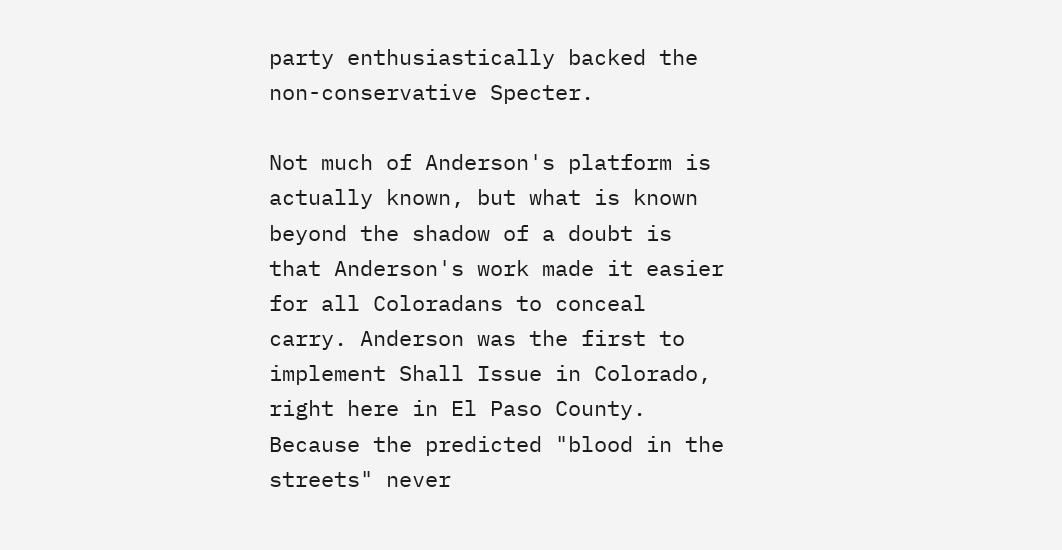party enthusiastically backed the non-conservative Specter.

Not much of Anderson's platform is actually known, but what is known beyond the shadow of a doubt is that Anderson's work made it easier for all Coloradans to conceal carry. Anderson was the first to implement Shall Issue in Colorado, right here in El Paso County. Because the predicted "blood in the streets" never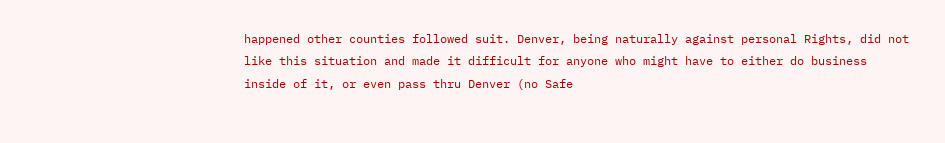happened other counties followed suit. Denver, being naturally against personal Rights, did not like this situation and made it difficult for anyone who might have to either do business inside of it, or even pass thru Denver (no Safe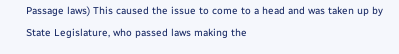Passage laws) This caused the issue to come to a head and was taken up by State Legislature, who passed laws making the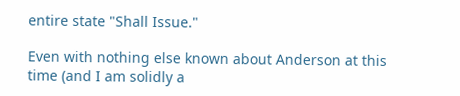entire state "Shall Issue."

Even with nothing else known about Anderson at this time (and I am solidly a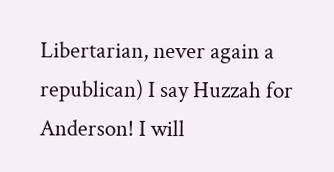Libertarian, never again a republican) I say Huzzah for Anderson! I will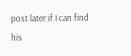post later if I can find his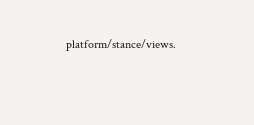platform/stance/views.